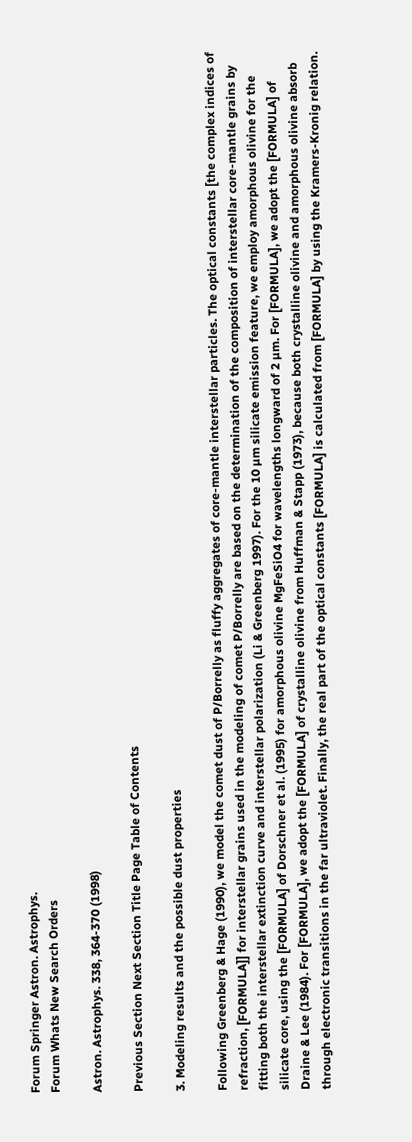Forum Springer Astron. Astrophys.
Forum Whats New Search Orders

Astron. Astrophys. 338, 364-370 (1998)

Previous Section Next Section Title Page Table of Contents

3. Modeling results and the possible dust properties

Following Greenberg & Hage (1990), we model the comet dust of P/Borrelly as fluffy aggregates of core-mantle interstellar particles. The optical constants [the complex indices of refraction, [FORMULA]] for interstellar grains used in the modeling of comet P/Borrelly are based on the determination of the composition of interstellar core-mantle grains by fitting both the interstellar extinction curve and interstellar polarization (Li & Greenberg 1997). For the 10 µm silicate emission feature, we employ amorphous olivine for the silicate core, using the [FORMULA] of Dorschner et al. (1995) for amorphous olivine MgFeSiO4 for wavelengths longward of 2 µm. For [FORMULA], we adopt the [FORMULA] of Draine & Lee (1984). For [FORMULA], we adopt the [FORMULA] of crystalline olivine from Huffman & Stapp (1973), because both crystalline olivine and amorphous olivine absorb through electronic transitions in the far ultraviolet. Finally, the real part of the optical constants [FORMULA] is calculated from [FORMULA] by using the Kramers-Kronig relation.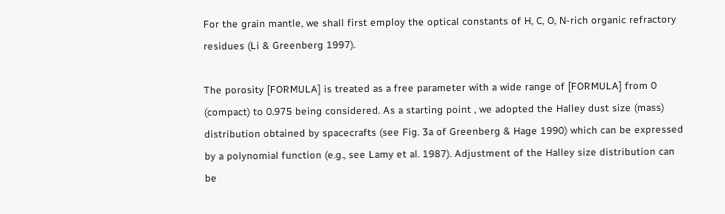For the grain mantle, we shall first employ the optical constants of H, C, O, N-rich organic refractory residues (Li & Greenberg 1997).

The porosity [FORMULA] is treated as a free parameter with a wide range of [FORMULA] from 0 (compact) to 0.975 being considered. As a starting point , we adopted the Halley dust size (mass) distribution obtained by spacecrafts (see Fig. 3a of Greenberg & Hage 1990) which can be expressed by a polynomial function (e.g., see Lamy et al. 1987). Adjustment of the Halley size distribution can be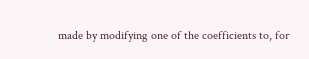made by modifying one of the coefficients to, for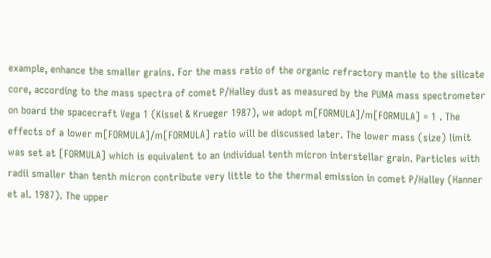example, enhance the smaller grains. For the mass ratio of the organic refractory mantle to the silicate core, according to the mass spectra of comet P/Halley dust as measured by the PUMA mass spectrometer on board the spacecraft Vega 1 (Kissel & Krueger 1987), we adopt m[FORMULA]/m[FORMULA] = 1 . The effects of a lower m[FORMULA]/m[FORMULA] ratio will be discussed later. The lower mass (size) limit was set at [FORMULA] which is equivalent to an individual tenth micron interstellar grain. Particles with radii smaller than tenth micron contribute very little to the thermal emission in comet P/Halley (Hanner et al. 1987). The upper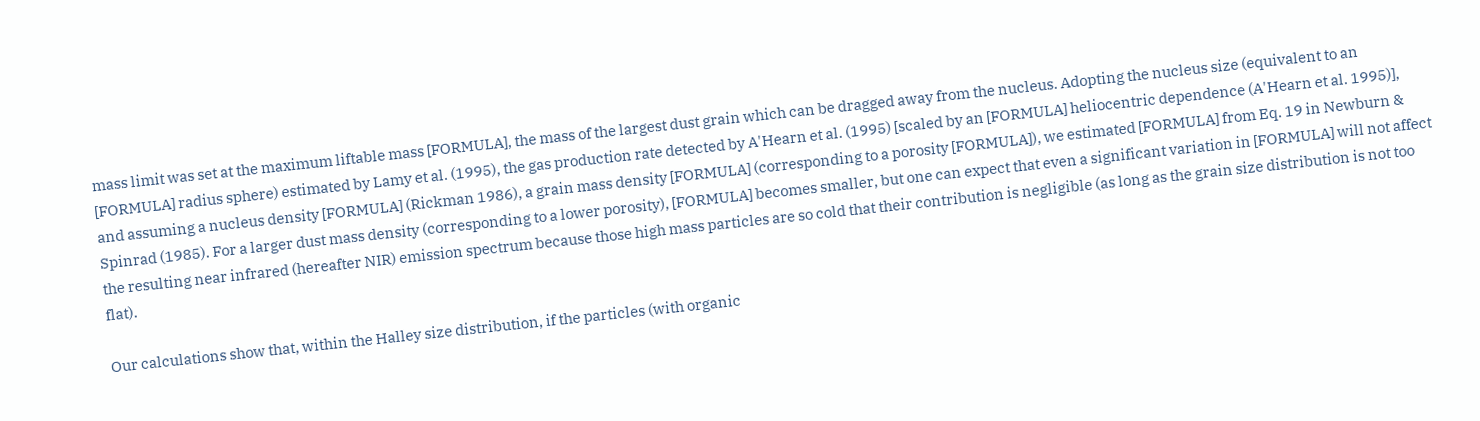mass limit was set at the maximum liftable mass [FORMULA], the mass of the largest dust grain which can be dragged away from the nucleus. Adopting the nucleus size (equivalent to an [FORMULA] radius sphere) estimated by Lamy et al. (1995), the gas production rate detected by A'Hearn et al. (1995) [scaled by an [FORMULA] heliocentric dependence (A'Hearn et al. 1995)], and assuming a nucleus density [FORMULA] (Rickman 1986), a grain mass density [FORMULA] (corresponding to a porosity [FORMULA]), we estimated [FORMULA] from Eq. 19 in Newburn & Spinrad (1985). For a larger dust mass density (corresponding to a lower porosity), [FORMULA] becomes smaller, but one can expect that even a significant variation in [FORMULA] will not affect the resulting near infrared (hereafter NIR) emission spectrum because those high mass particles are so cold that their contribution is negligible (as long as the grain size distribution is not too flat).

Our calculations show that, within the Halley size distribution, if the particles (with organic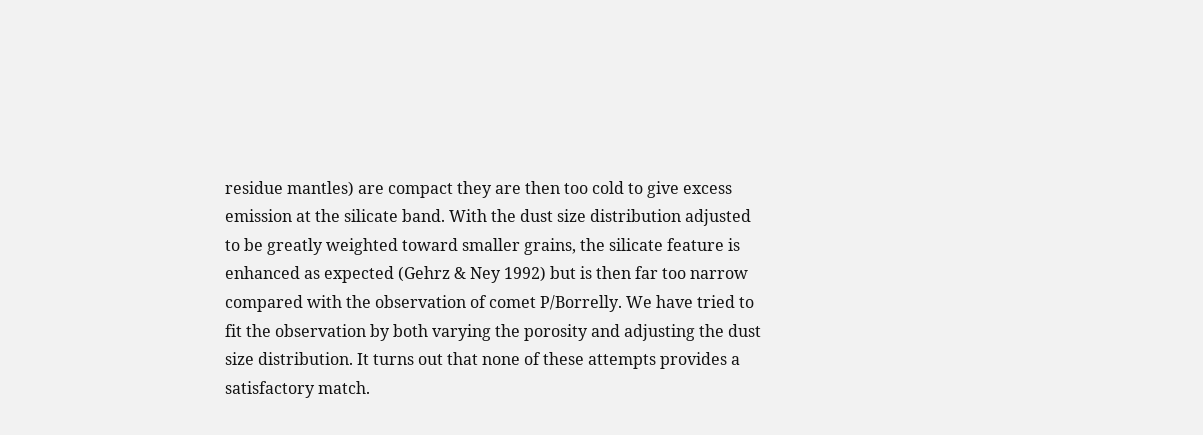residue mantles) are compact they are then too cold to give excess emission at the silicate band. With the dust size distribution adjusted to be greatly weighted toward smaller grains, the silicate feature is enhanced as expected (Gehrz & Ney 1992) but is then far too narrow compared with the observation of comet P/Borrelly. We have tried to fit the observation by both varying the porosity and adjusting the dust size distribution. It turns out that none of these attempts provides a satisfactory match.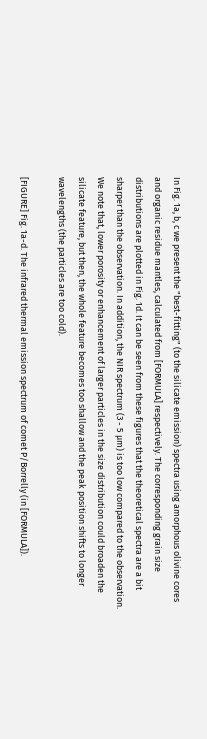In Fig. 1a, b, c we present the "best-fitting" (to the silicate emission) spectra using amorphous olivine cores and organic residue mantles, calculated from [FORMULA] respectively. The corresponding grain size distributions are plotted in Fig. 1d. It can be seen from these figures that the theoretical spectra are a bit sharper than the observation. In addition, the NIR spectrum (3 - 5 µm) is too low compared to the observation. We note that, lower porosity or enhancement of larger particles in the size distribution could broaden the silicate feature, but then, the whole feature becomes too shallow and the peak position shifts to longer wavelengths (the particles are too cold).

[FIGURE] Fig. 1a-d. The infrared thermal emission spectrum of comet P/Borrelly (in [FORMULA]).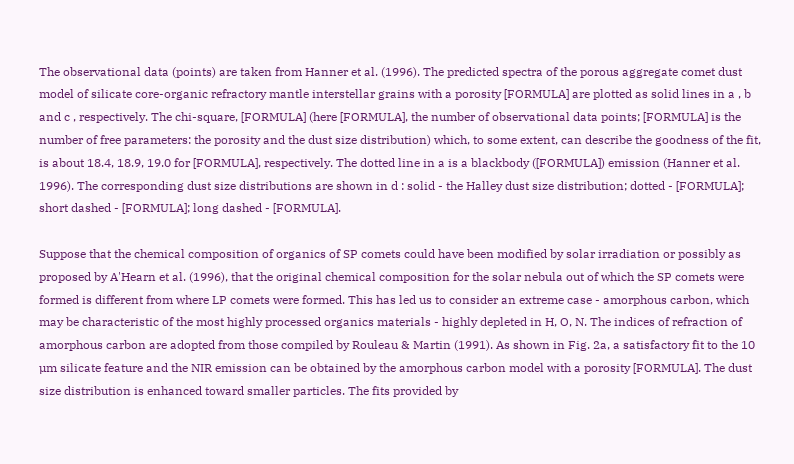The observational data (points) are taken from Hanner et al. (1996). The predicted spectra of the porous aggregate comet dust model of silicate core-organic refractory mantle interstellar grains with a porosity [FORMULA] are plotted as solid lines in a , b and c , respectively. The chi-square, [FORMULA] (here [FORMULA], the number of observational data points; [FORMULA] is the number of free parameters: the porosity and the dust size distribution) which, to some extent, can describe the goodness of the fit, is about 18.4, 18.9, 19.0 for [FORMULA], respectively. The dotted line in a is a blackbody ([FORMULA]) emission (Hanner et al. 1996). The corresponding dust size distributions are shown in d : solid - the Halley dust size distribution; dotted - [FORMULA]; short dashed - [FORMULA]; long dashed - [FORMULA].

Suppose that the chemical composition of organics of SP comets could have been modified by solar irradiation or possibly as proposed by A'Hearn et al. (1996), that the original chemical composition for the solar nebula out of which the SP comets were formed is different from where LP comets were formed. This has led us to consider an extreme case - amorphous carbon, which may be characteristic of the most highly processed organics materials - highly depleted in H, O, N. The indices of refraction of amorphous carbon are adopted from those compiled by Rouleau & Martin (1991). As shown in Fig. 2a, a satisfactory fit to the 10 µm silicate feature and the NIR emission can be obtained by the amorphous carbon model with a porosity [FORMULA]. The dust size distribution is enhanced toward smaller particles. The fits provided by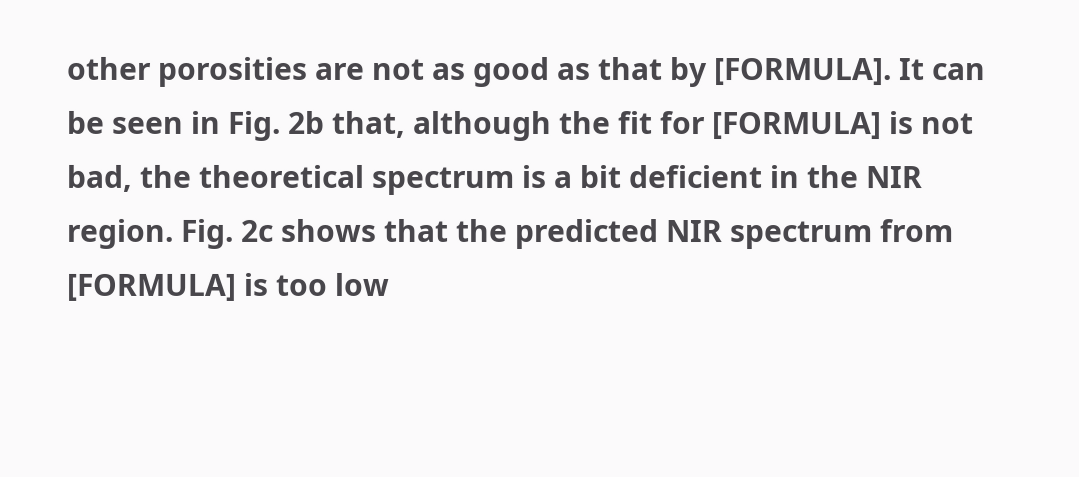other porosities are not as good as that by [FORMULA]. It can be seen in Fig. 2b that, although the fit for [FORMULA] is not bad, the theoretical spectrum is a bit deficient in the NIR region. Fig. 2c shows that the predicted NIR spectrum from [FORMULA] is too low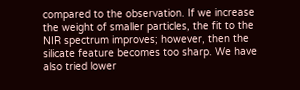compared to the observation. If we increase the weight of smaller particles, the fit to the NIR spectrum improves; however, then the silicate feature becomes too sharp. We have also tried lower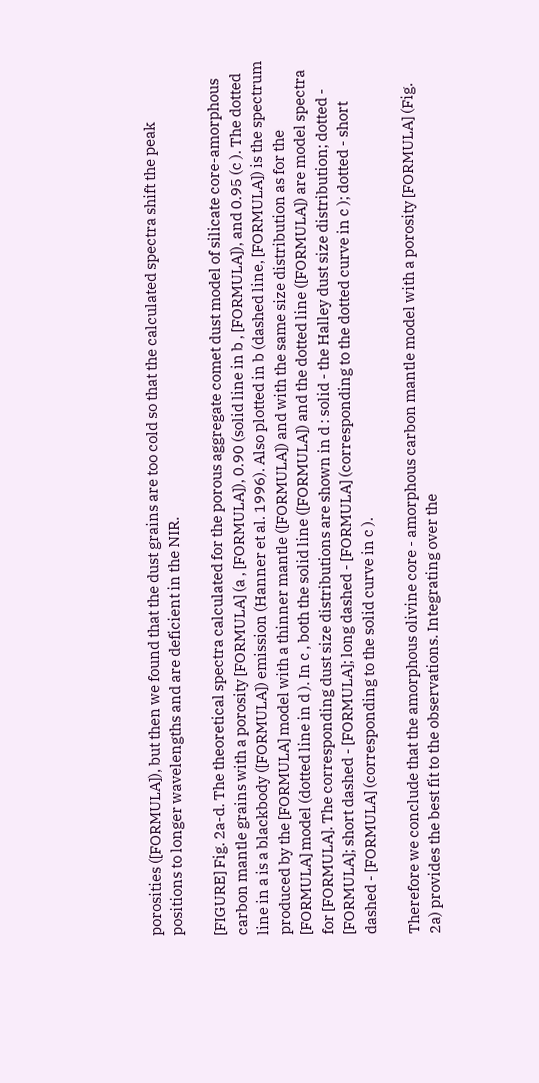porosities ([FORMULA]), but then we found that the dust grains are too cold so that the calculated spectra shift the peak positions to longer wavelengths and are deficient in the NIR.

[FIGURE] Fig. 2a-d. The theoretical spectra calculated for the porous aggregate comet dust model of silicate core-amorphous carbon mantle grains with a porosity [FORMULA] (a , [FORMULA]), 0.90 (solid line in b , [FORMULA]), and 0.95 (c ). The dotted line in a is a blackbody ([FORMULA]) emission (Hanner et al. 1996). Also plotted in b (dashed line, [FORMULA]) is the spectrum produced by the [FORMULA] model with a thinner mantle ([FORMULA]) and with the same size distribution as for the [FORMULA] model (dotted line in d ). In c , both the solid line ([FORMULA]) and the dotted line ([FORMULA]) are model spectra for [FORMULA]. The corresponding dust size distributions are shown in d : solid - the Halley dust size distribution; dotted - [FORMULA]; short dashed - [FORMULA]; long dashed - [FORMULA] (corresponding to the dotted curve in c ); dotted - short dashed - [FORMULA] (corresponding to the solid curve in c ).

Therefore we conclude that the amorphous olivine core - amorphous carbon mantle model with a porosity [FORMULA] (Fig. 2a) provides the best fit to the observations. Integrating over the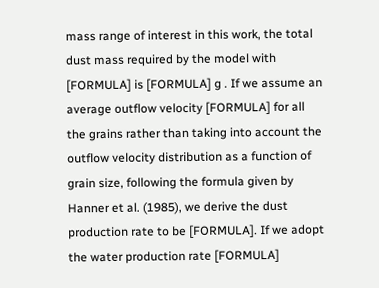mass range of interest in this work, the total dust mass required by the model with [FORMULA] is [FORMULA] g . If we assume an average outflow velocity [FORMULA] for all the grains rather than taking into account the outflow velocity distribution as a function of grain size, following the formula given by Hanner et al. (1985), we derive the dust production rate to be [FORMULA]. If we adopt the water production rate [FORMULA]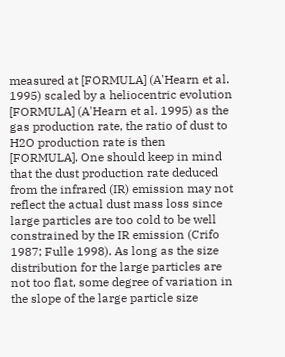measured at [FORMULA] (A'Hearn et al. 1995) scaled by a heliocentric evolution [FORMULA] (A'Hearn et al. 1995) as the gas production rate, the ratio of dust to H2O production rate is then [FORMULA]. One should keep in mind that the dust production rate deduced from the infrared (IR) emission may not reflect the actual dust mass loss since large particles are too cold to be well constrained by the IR emission (Crifo 1987; Fulle 1998). As long as the size distribution for the large particles are not too flat, some degree of variation in the slope of the large particle size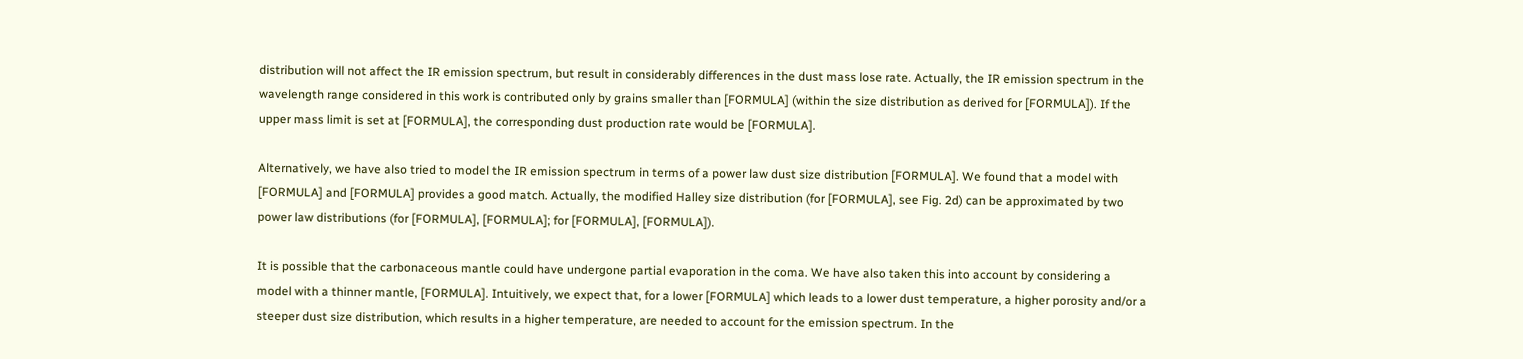distribution will not affect the IR emission spectrum, but result in considerably differences in the dust mass lose rate. Actually, the IR emission spectrum in the wavelength range considered in this work is contributed only by grains smaller than [FORMULA] (within the size distribution as derived for [FORMULA]). If the upper mass limit is set at [FORMULA], the corresponding dust production rate would be [FORMULA].

Alternatively, we have also tried to model the IR emission spectrum in terms of a power law dust size distribution [FORMULA]. We found that a model with [FORMULA] and [FORMULA] provides a good match. Actually, the modified Halley size distribution (for [FORMULA], see Fig. 2d) can be approximated by two power law distributions (for [FORMULA], [FORMULA]; for [FORMULA], [FORMULA]).

It is possible that the carbonaceous mantle could have undergone partial evaporation in the coma. We have also taken this into account by considering a model with a thinner mantle, [FORMULA]. Intuitively, we expect that, for a lower [FORMULA] which leads to a lower dust temperature, a higher porosity and/or a steeper dust size distribution, which results in a higher temperature, are needed to account for the emission spectrum. In the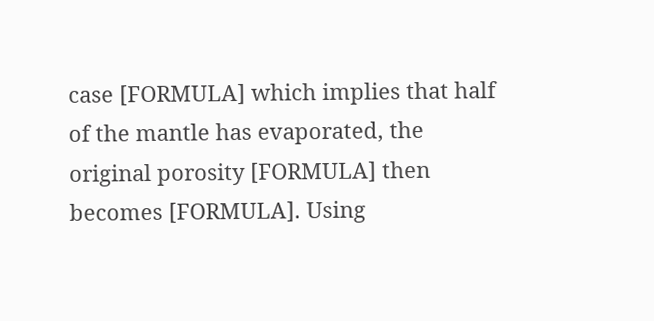case [FORMULA] which implies that half of the mantle has evaporated, the original porosity [FORMULA] then becomes [FORMULA]. Using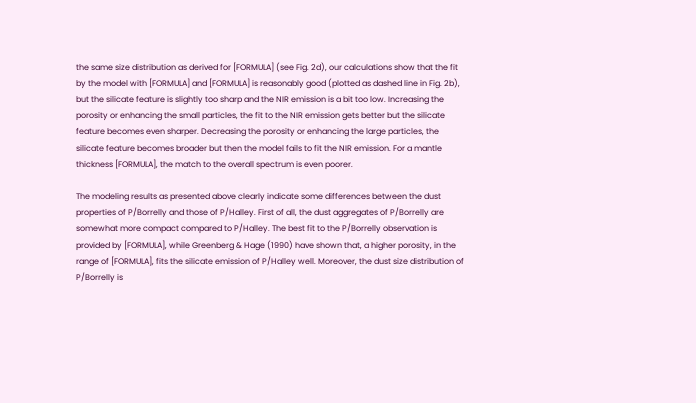the same size distribution as derived for [FORMULA] (see Fig. 2d), our calculations show that the fit by the model with [FORMULA] and [FORMULA] is reasonably good (plotted as dashed line in Fig. 2b), but the silicate feature is slightly too sharp and the NIR emission is a bit too low. Increasing the porosity or enhancing the small particles, the fit to the NIR emission gets better but the silicate feature becomes even sharper. Decreasing the porosity or enhancing the large particles, the silicate feature becomes broader but then the model fails to fit the NIR emission. For a mantle thickness [FORMULA], the match to the overall spectrum is even poorer.

The modeling results as presented above clearly indicate some differences between the dust properties of P/Borrelly and those of P/Halley. First of all, the dust aggregates of P/Borrelly are somewhat more compact compared to P/Halley. The best fit to the P/Borrelly observation is provided by [FORMULA], while Greenberg & Hage (1990) have shown that, a higher porosity, in the range of [FORMULA], fits the silicate emission of P/Halley well. Moreover, the dust size distribution of P/Borrelly is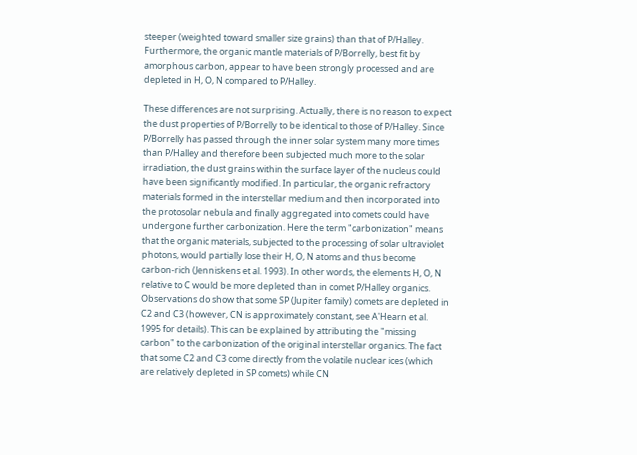steeper (weighted toward smaller size grains) than that of P/Halley. Furthermore, the organic mantle materials of P/Borrelly, best fit by amorphous carbon, appear to have been strongly processed and are depleted in H, O, N compared to P/Halley.

These differences are not surprising. Actually, there is no reason to expect the dust properties of P/Borrelly to be identical to those of P/Halley. Since P/Borrelly has passed through the inner solar system many more times than P/Halley and therefore been subjected much more to the solar irradiation, the dust grains within the surface layer of the nucleus could have been significantly modified. In particular, the organic refractory materials formed in the interstellar medium and then incorporated into the protosolar nebula and finally aggregated into comets could have undergone further carbonization. Here the term "carbonization" means that the organic materials, subjected to the processing of solar ultraviolet photons, would partially lose their H, O, N atoms and thus become carbon-rich (Jenniskens et al. 1993). In other words, the elements H, O, N relative to C would be more depleted than in comet P/Halley organics. Observations do show that some SP (Jupiter family) comets are depleted in C2 and C3 (however, CN is approximately constant, see A'Hearn et al. 1995 for details). This can be explained by attributing the "missing carbon" to the carbonization of the original interstellar organics. The fact that some C2 and C3 come directly from the volatile nuclear ices (which are relatively depleted in SP comets) while CN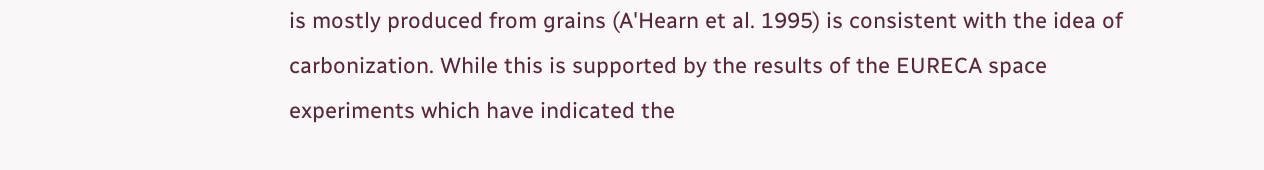is mostly produced from grains (A'Hearn et al. 1995) is consistent with the idea of carbonization. While this is supported by the results of the EURECA space experiments which have indicated the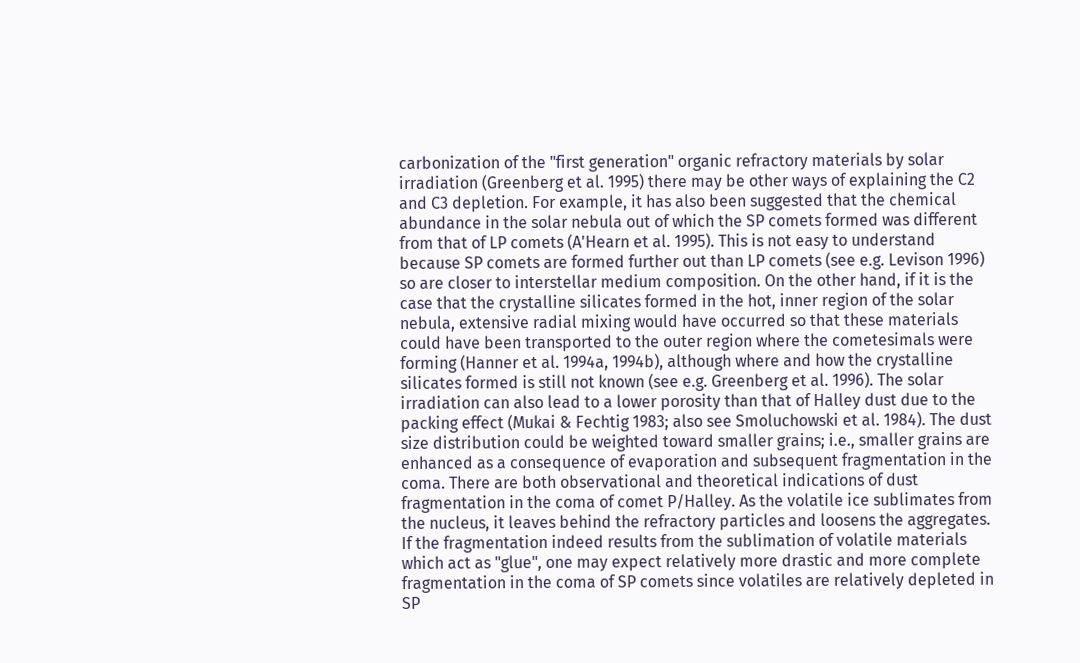carbonization of the "first generation" organic refractory materials by solar irradiation (Greenberg et al. 1995) there may be other ways of explaining the C2 and C3 depletion. For example, it has also been suggested that the chemical abundance in the solar nebula out of which the SP comets formed was different from that of LP comets (A'Hearn et al. 1995). This is not easy to understand because SP comets are formed further out than LP comets (see e.g. Levison 1996) so are closer to interstellar medium composition. On the other hand, if it is the case that the crystalline silicates formed in the hot, inner region of the solar nebula, extensive radial mixing would have occurred so that these materials could have been transported to the outer region where the cometesimals were forming (Hanner et al. 1994a, 1994b), although where and how the crystalline silicates formed is still not known (see e.g. Greenberg et al. 1996). The solar irradiation can also lead to a lower porosity than that of Halley dust due to the packing effect (Mukai & Fechtig 1983; also see Smoluchowski et al. 1984). The dust size distribution could be weighted toward smaller grains; i.e., smaller grains are enhanced as a consequence of evaporation and subsequent fragmentation in the coma. There are both observational and theoretical indications of dust fragmentation in the coma of comet P/Halley. As the volatile ice sublimates from the nucleus, it leaves behind the refractory particles and loosens the aggregates. If the fragmentation indeed results from the sublimation of volatile materials which act as "glue", one may expect relatively more drastic and more complete fragmentation in the coma of SP comets since volatiles are relatively depleted in SP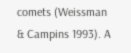comets (Weissman & Campins 1993). A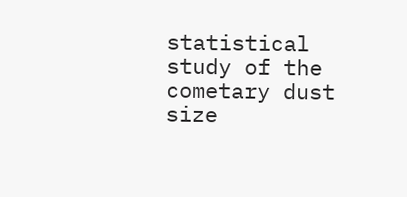statistical study of the cometary dust size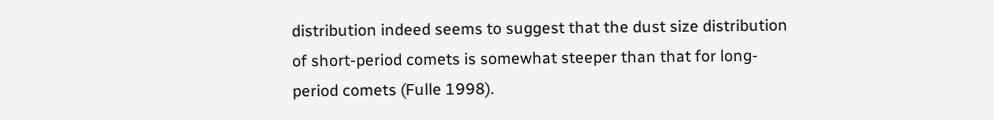distribution indeed seems to suggest that the dust size distribution of short-period comets is somewhat steeper than that for long-period comets (Fulle 1998).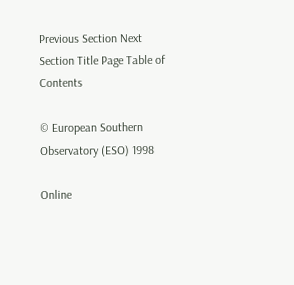Previous Section Next Section Title Page Table of Contents

© European Southern Observatory (ESO) 1998

Online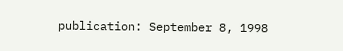publication: September 8, 1998